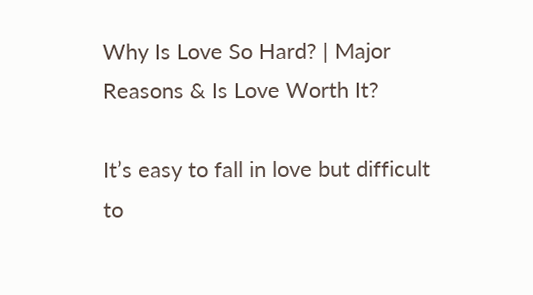Why Is Love So Hard? | Major Reasons & Is Love Worth It?

It’s easy to fall in love but difficult to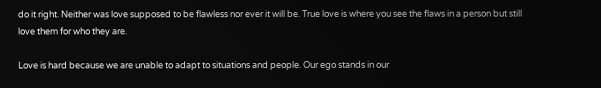do it right. Neither was love supposed to be flawless nor ever it will be. True love is where you see the flaws in a person but still love them for who they are.

Love is hard because we are unable to adapt to situations and people. Our ego stands in our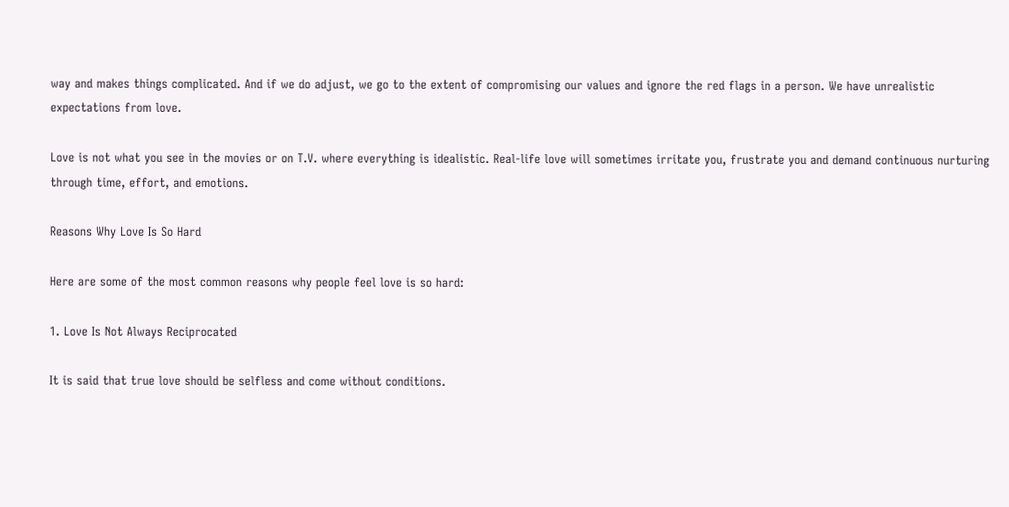way and makes things complicated. And if we do adjust, we go to the extent of compromising our values and ignore the red flags in a person. We have unrealistic expectations from love.

Love is not what you see in the movies or on T.V. where everything is idealistic. Real-life love will sometimes irritate you, frustrate you and demand continuous nurturing through time, effort, and emotions.

Reasons Why Love Is So Hard

Here are some of the most common reasons why people feel love is so hard:

1. Love Is Not Always Reciprocated

It is said that true love should be selfless and come without conditions.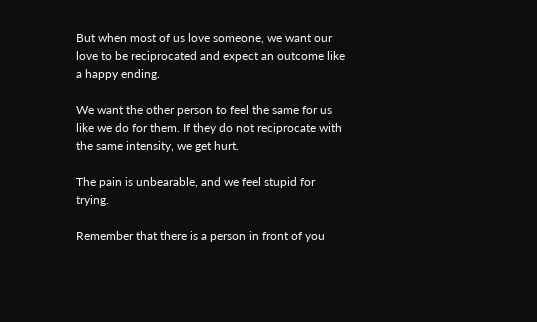But when most of us love someone, we want our love to be reciprocated and expect an outcome like a happy ending.

We want the other person to feel the same for us like we do for them. If they do not reciprocate with the same intensity, we get hurt.

The pain is unbearable, and we feel stupid for trying.

Remember that there is a person in front of you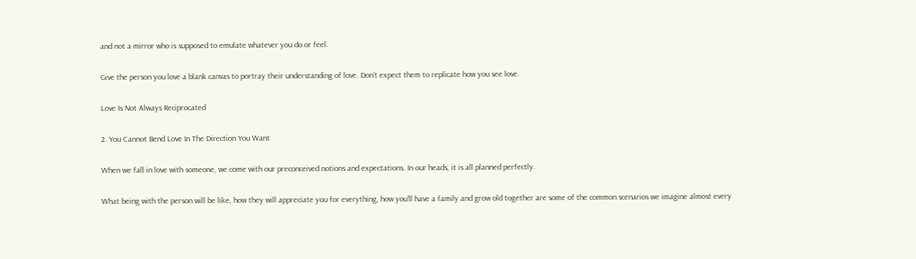and not a mirror who is supposed to emulate whatever you do or feel.

Give the person you love a blank canvas to portray their understanding of love. Don’t expect them to replicate how you see love.

Love Is Not Always Reciprocated

2. You Cannot Bend Love In The Direction You Want

When we fall in love with someone, we come with our preconceived notions and expectations. In our heads, it is all planned perfectly.

What being with the person will be like, how they will appreciate you for everything, how you’ll have a family and grow old together are some of the common scenarios we imagine almost every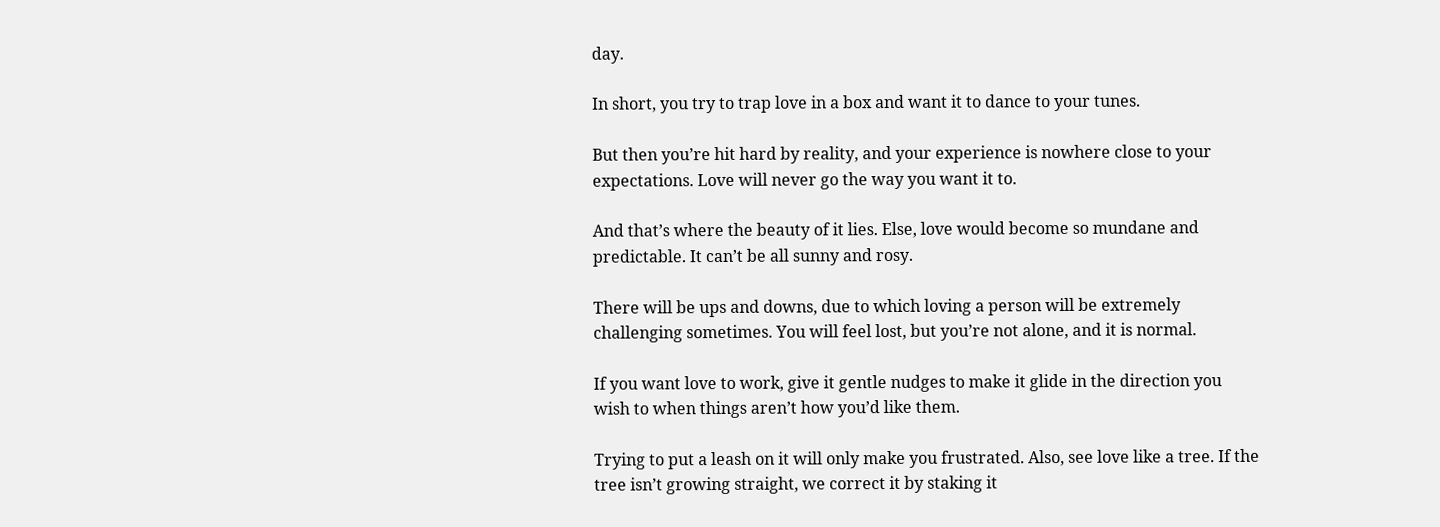day.

In short, you try to trap love in a box and want it to dance to your tunes.

But then you’re hit hard by reality, and your experience is nowhere close to your expectations. Love will never go the way you want it to.

And that’s where the beauty of it lies. Else, love would become so mundane and predictable. It can’t be all sunny and rosy.

There will be ups and downs, due to which loving a person will be extremely challenging sometimes. You will feel lost, but you’re not alone, and it is normal.

If you want love to work, give it gentle nudges to make it glide in the direction you wish to when things aren’t how you’d like them.

Trying to put a leash on it will only make you frustrated. Also, see love like a tree. If the tree isn’t growing straight, we correct it by staking it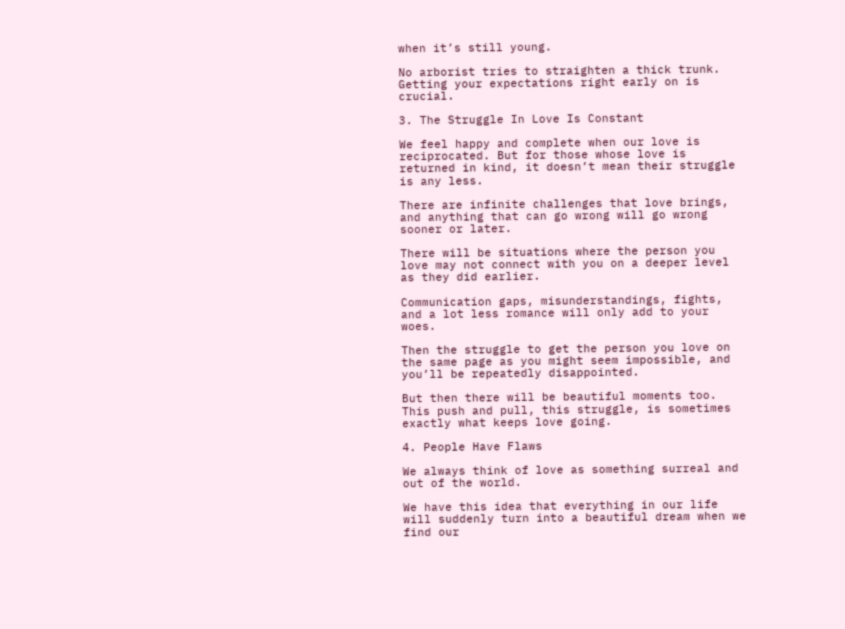when it’s still young.

No arborist tries to straighten a thick trunk. Getting your expectations right early on is crucial.

3. The Struggle In Love Is Constant

We feel happy and complete when our love is reciprocated. But for those whose love is returned in kind, it doesn’t mean their struggle is any less.

There are infinite challenges that love brings, and anything that can go wrong will go wrong sooner or later.

There will be situations where the person you love may not connect with you on a deeper level as they did earlier.

Communication gaps, misunderstandings, fights, and a lot less romance will only add to your woes.

Then the struggle to get the person you love on the same page as you might seem impossible, and you’ll be repeatedly disappointed.

But then there will be beautiful moments too. This push and pull, this struggle, is sometimes exactly what keeps love going.

4. People Have Flaws

We always think of love as something surreal and out of the world.

We have this idea that everything in our life will suddenly turn into a beautiful dream when we find our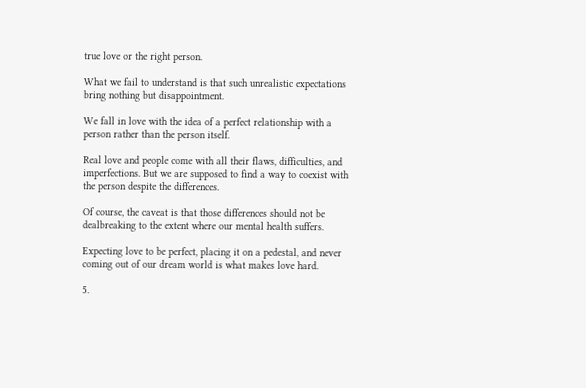true love or the right person.

What we fail to understand is that such unrealistic expectations bring nothing but disappointment.

We fall in love with the idea of a perfect relationship with a person rather than the person itself.

Real love and people come with all their flaws, difficulties, and imperfections. But we are supposed to find a way to coexist with the person despite the differences.

Of course, the caveat is that those differences should not be dealbreaking to the extent where our mental health suffers.

Expecting love to be perfect, placing it on a pedestal, and never coming out of our dream world is what makes love hard.

5.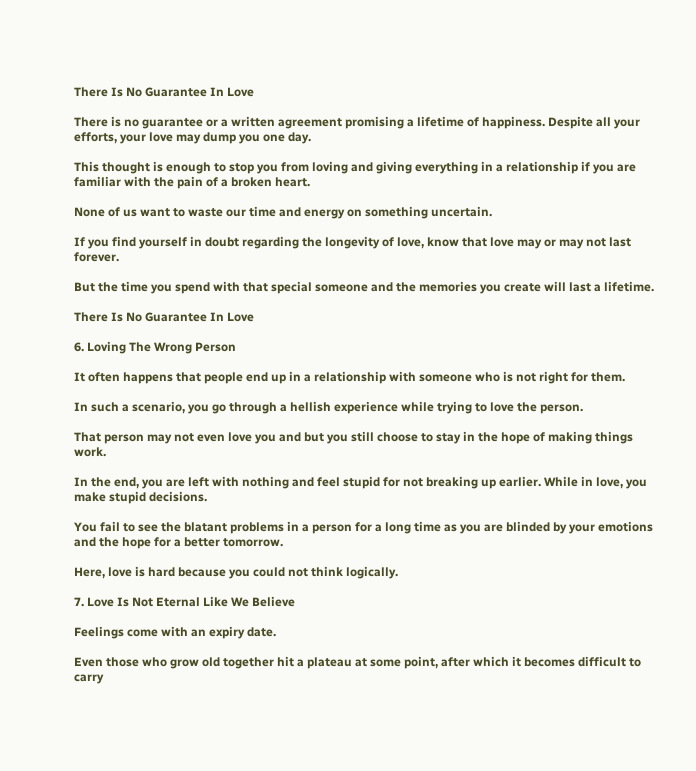There Is No Guarantee In Love

There is no guarantee or a written agreement promising a lifetime of happiness. Despite all your efforts, your love may dump you one day.

This thought is enough to stop you from loving and giving everything in a relationship if you are familiar with the pain of a broken heart.

None of us want to waste our time and energy on something uncertain.

If you find yourself in doubt regarding the longevity of love, know that love may or may not last forever.

But the time you spend with that special someone and the memories you create will last a lifetime.

There Is No Guarantee In Love

6. Loving The Wrong Person

It often happens that people end up in a relationship with someone who is not right for them.

In such a scenario, you go through a hellish experience while trying to love the person.

That person may not even love you and but you still choose to stay in the hope of making things work.

In the end, you are left with nothing and feel stupid for not breaking up earlier. While in love, you make stupid decisions.

You fail to see the blatant problems in a person for a long time as you are blinded by your emotions and the hope for a better tomorrow.

Here, love is hard because you could not think logically.

7. Love Is Not Eternal Like We Believe

Feelings come with an expiry date.

Even those who grow old together hit a plateau at some point, after which it becomes difficult to carry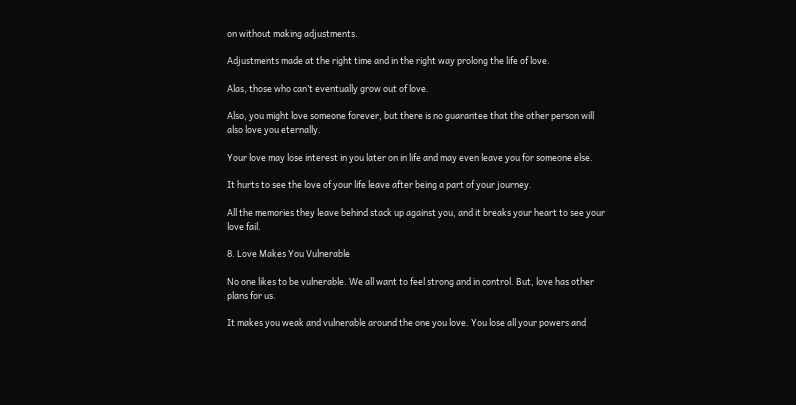on without making adjustments.

Adjustments made at the right time and in the right way prolong the life of love.

Alas, those who can’t eventually grow out of love.

Also, you might love someone forever, but there is no guarantee that the other person will also love you eternally.

Your love may lose interest in you later on in life and may even leave you for someone else.

It hurts to see the love of your life leave after being a part of your journey.

All the memories they leave behind stack up against you, and it breaks your heart to see your love fail.

8. Love Makes You Vulnerable

No one likes to be vulnerable. We all want to feel strong and in control. But, love has other plans for us.

It makes you weak and vulnerable around the one you love. You lose all your powers and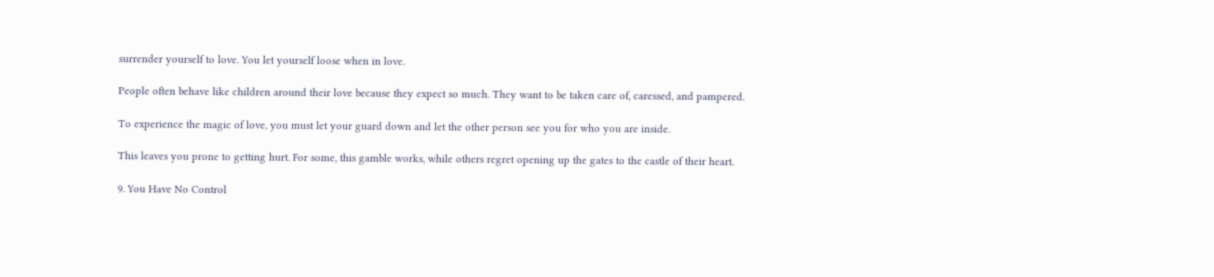surrender yourself to love. You let yourself loose when in love.

People often behave like children around their love because they expect so much. They want to be taken care of, caressed, and pampered.

To experience the magic of love, you must let your guard down and let the other person see you for who you are inside.

This leaves you prone to getting hurt. For some, this gamble works, while others regret opening up the gates to the castle of their heart.

9. You Have No Control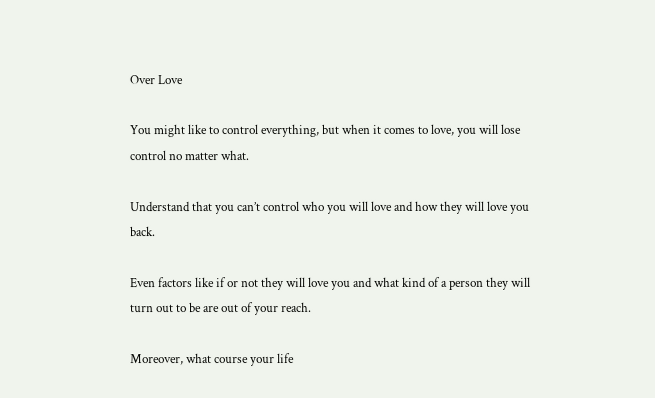Over Love

You might like to control everything, but when it comes to love, you will lose control no matter what.

Understand that you can’t control who you will love and how they will love you back.

Even factors like if or not they will love you and what kind of a person they will turn out to be are out of your reach.

Moreover, what course your life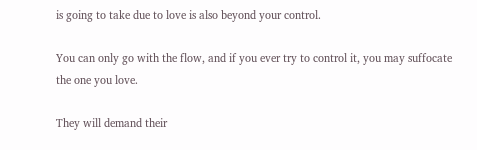is going to take due to love is also beyond your control.

You can only go with the flow, and if you ever try to control it, you may suffocate the one you love.

They will demand their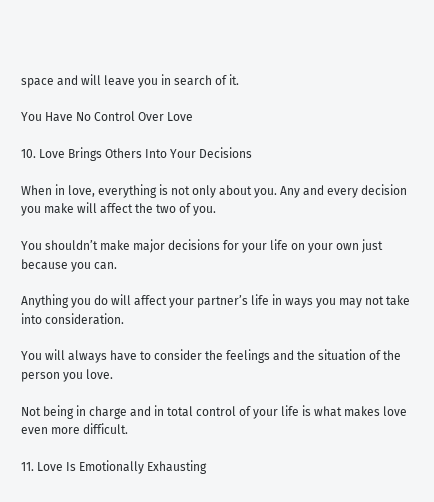space and will leave you in search of it.

You Have No Control Over Love

10. Love Brings Others Into Your Decisions

When in love, everything is not only about you. Any and every decision you make will affect the two of you.

You shouldn’t make major decisions for your life on your own just because you can.

Anything you do will affect your partner’s life in ways you may not take into consideration.

You will always have to consider the feelings and the situation of the person you love.

Not being in charge and in total control of your life is what makes love even more difficult.

11. Love Is Emotionally Exhausting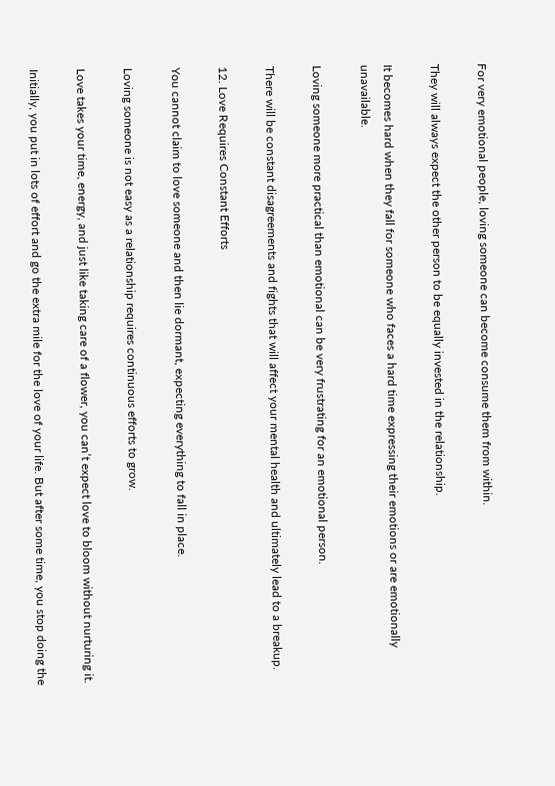For very emotional people, loving someone can become consume them from within.

They will always expect the other person to be equally invested in the relationship.

It becomes hard when they fall for someone who faces a hard time expressing their emotions or are emotionally unavailable.

Loving someone more practical than emotional can be very frustrating for an emotional person.

There will be constant disagreements and fights that will affect your mental health and ultimately lead to a breakup.

12. Love Requires Constant Efforts

You cannot claim to love someone and then lie dormant, expecting everything to fall in place.

Loving someone is not easy as a relationship requires continuous efforts to grow.

Love takes your time, energy, and just like taking care of a flower, you can’t expect love to bloom without nurturing it.

Initially, you put in lots of effort and go the extra mile for the love of your life. But after some time, you stop doing the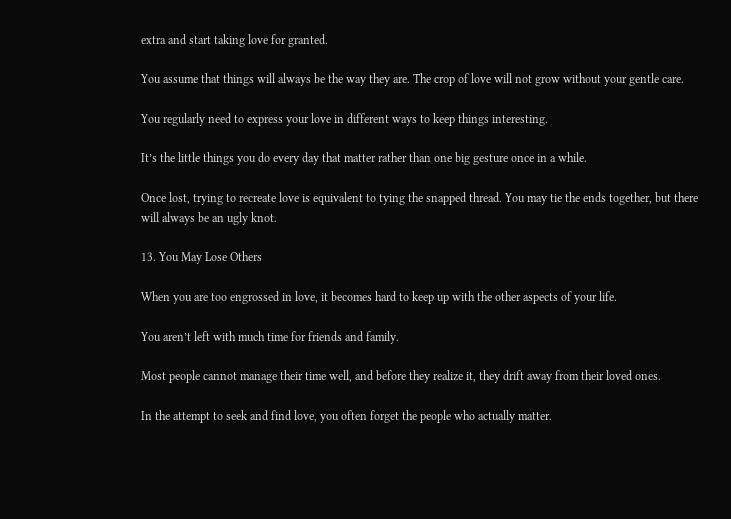extra and start taking love for granted.

You assume that things will always be the way they are. The crop of love will not grow without your gentle care.

You regularly need to express your love in different ways to keep things interesting.

It’s the little things you do every day that matter rather than one big gesture once in a while.

Once lost, trying to recreate love is equivalent to tying the snapped thread. You may tie the ends together, but there will always be an ugly knot.

13. You May Lose Others

When you are too engrossed in love, it becomes hard to keep up with the other aspects of your life.

You aren’t left with much time for friends and family.

Most people cannot manage their time well, and before they realize it, they drift away from their loved ones.

In the attempt to seek and find love, you often forget the people who actually matter.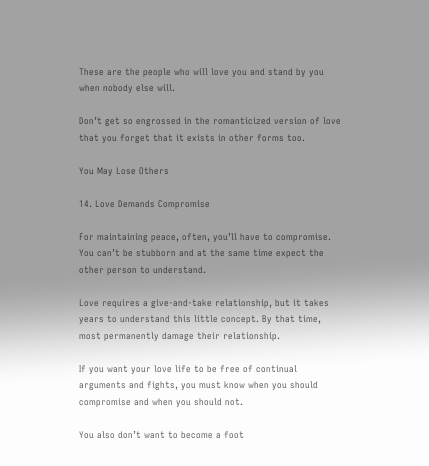These are the people who will love you and stand by you when nobody else will.

Don’t get so engrossed in the romanticized version of love that you forget that it exists in other forms too.

You May Lose Others

14. Love Demands Compromise

For maintaining peace, often, you’ll have to compromise. You can’t be stubborn and at the same time expect the other person to understand.

Love requires a give-and-take relationship, but it takes years to understand this little concept. By that time, most permanently damage their relationship.

If you want your love life to be free of continual arguments and fights, you must know when you should compromise and when you should not.

You also don’t want to become a foot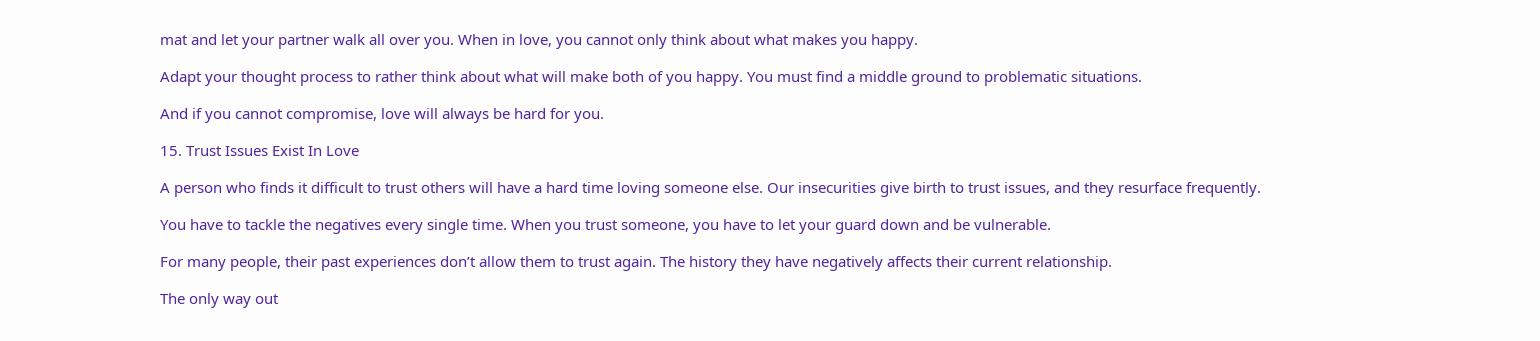mat and let your partner walk all over you. When in love, you cannot only think about what makes you happy.

Adapt your thought process to rather think about what will make both of you happy. You must find a middle ground to problematic situations.

And if you cannot compromise, love will always be hard for you.

15. Trust Issues Exist In Love

A person who finds it difficult to trust others will have a hard time loving someone else. Our insecurities give birth to trust issues, and they resurface frequently.

You have to tackle the negatives every single time. When you trust someone, you have to let your guard down and be vulnerable.

For many people, their past experiences don’t allow them to trust again. The history they have negatively affects their current relationship.

The only way out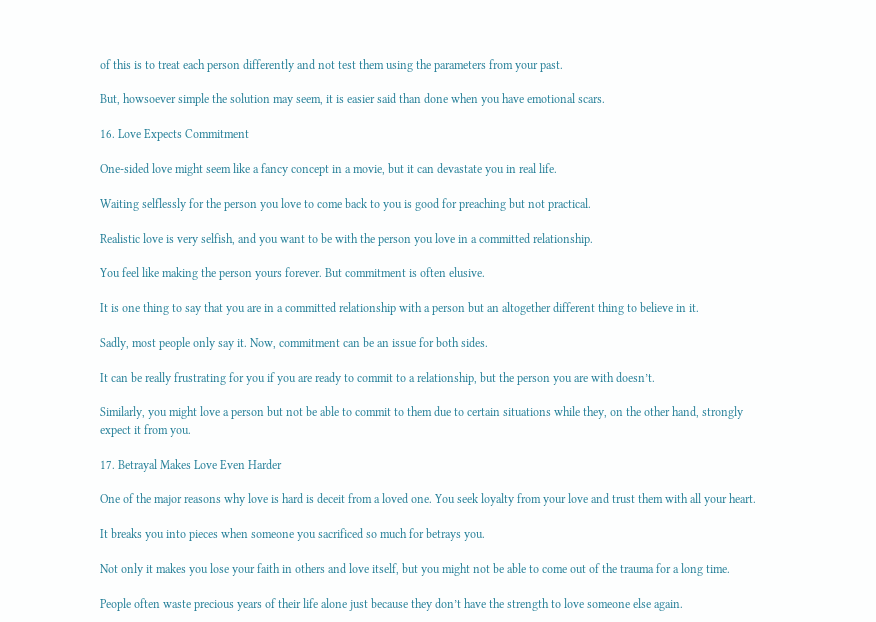of this is to treat each person differently and not test them using the parameters from your past.

But, howsoever simple the solution may seem, it is easier said than done when you have emotional scars.

16. Love Expects Commitment

One-sided love might seem like a fancy concept in a movie, but it can devastate you in real life.

Waiting selflessly for the person you love to come back to you is good for preaching but not practical.

Realistic love is very selfish, and you want to be with the person you love in a committed relationship.

You feel like making the person yours forever. But commitment is often elusive.

It is one thing to say that you are in a committed relationship with a person but an altogether different thing to believe in it.

Sadly, most people only say it. Now, commitment can be an issue for both sides.

It can be really frustrating for you if you are ready to commit to a relationship, but the person you are with doesn’t.

Similarly, you might love a person but not be able to commit to them due to certain situations while they, on the other hand, strongly expect it from you.

17. Betrayal Makes Love Even Harder

One of the major reasons why love is hard is deceit from a loved one. You seek loyalty from your love and trust them with all your heart.

It breaks you into pieces when someone you sacrificed so much for betrays you.

Not only it makes you lose your faith in others and love itself, but you might not be able to come out of the trauma for a long time.

People often waste precious years of their life alone just because they don’t have the strength to love someone else again.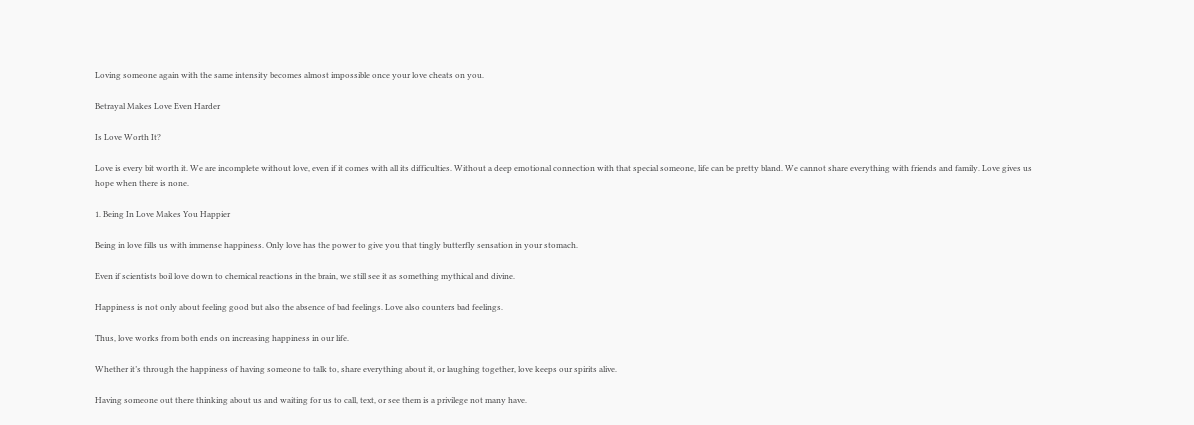Loving someone again with the same intensity becomes almost impossible once your love cheats on you.

Betrayal Makes Love Even Harder

Is Love Worth It?

Love is every bit worth it. We are incomplete without love, even if it comes with all its difficulties. Without a deep emotional connection with that special someone, life can be pretty bland. We cannot share everything with friends and family. Love gives us hope when there is none.

1. Being In Love Makes You Happier

Being in love fills us with immense happiness. Only love has the power to give you that tingly butterfly sensation in your stomach.

Even if scientists boil love down to chemical reactions in the brain, we still see it as something mythical and divine.

Happiness is not only about feeling good but also the absence of bad feelings. Love also counters bad feelings.

Thus, love works from both ends on increasing happiness in our life.

Whether it’s through the happiness of having someone to talk to, share everything about it, or laughing together, love keeps our spirits alive.

Having someone out there thinking about us and waiting for us to call, text, or see them is a privilege not many have.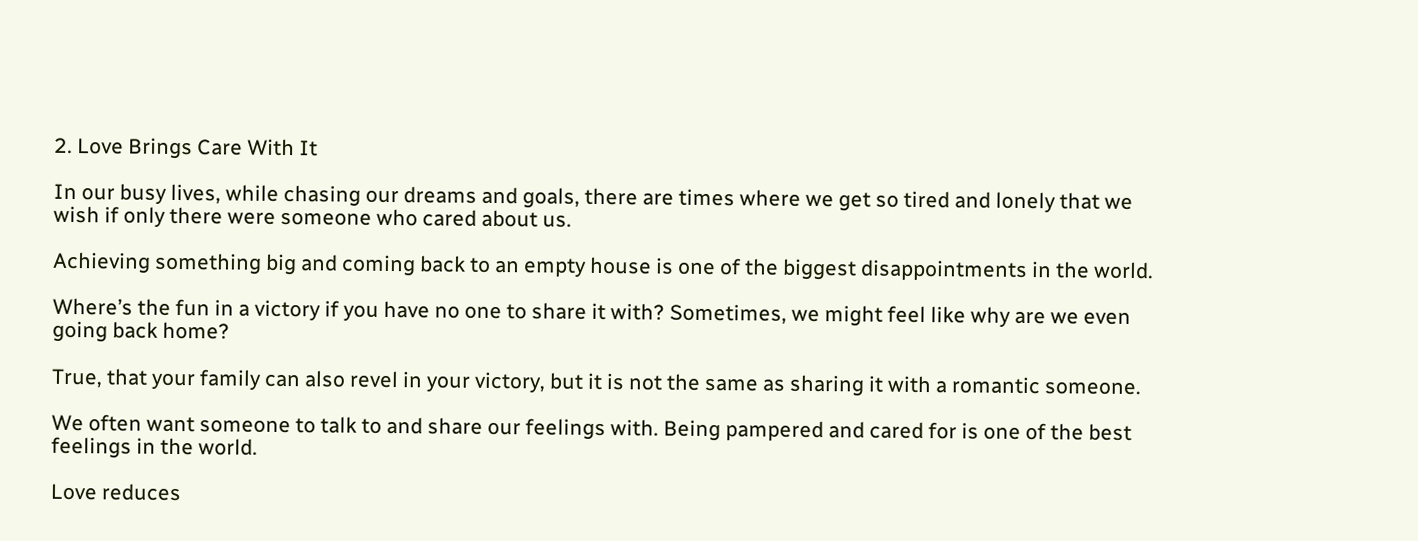2. Love Brings Care With It

In our busy lives, while chasing our dreams and goals, there are times where we get so tired and lonely that we wish if only there were someone who cared about us.

Achieving something big and coming back to an empty house is one of the biggest disappointments in the world.

Where’s the fun in a victory if you have no one to share it with? Sometimes, we might feel like why are we even going back home?

True, that your family can also revel in your victory, but it is not the same as sharing it with a romantic someone.

We often want someone to talk to and share our feelings with. Being pampered and cared for is one of the best feelings in the world.

Love reduces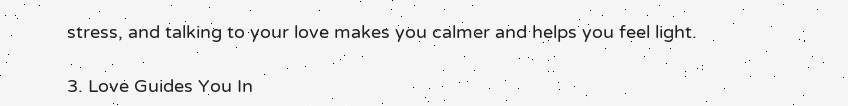stress, and talking to your love makes you calmer and helps you feel light.

3. Love Guides You In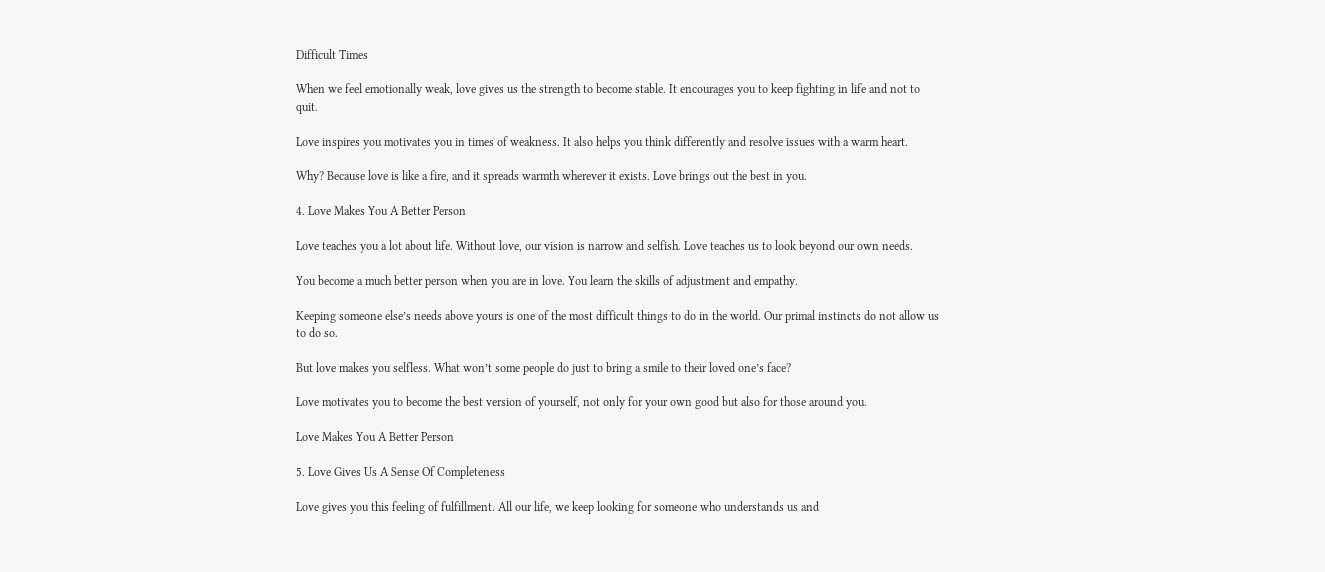Difficult Times

When we feel emotionally weak, love gives us the strength to become stable. It encourages you to keep fighting in life and not to quit.

Love inspires you motivates you in times of weakness. It also helps you think differently and resolve issues with a warm heart.

Why? Because love is like a fire, and it spreads warmth wherever it exists. Love brings out the best in you.

4. Love Makes You A Better Person

Love teaches you a lot about life. Without love, our vision is narrow and selfish. Love teaches us to look beyond our own needs.

You become a much better person when you are in love. You learn the skills of adjustment and empathy.

Keeping someone else’s needs above yours is one of the most difficult things to do in the world. Our primal instincts do not allow us to do so.

But love makes you selfless. What won’t some people do just to bring a smile to their loved one’s face?

Love motivates you to become the best version of yourself, not only for your own good but also for those around you.

Love Makes You A Better Person

5. Love Gives Us A Sense Of Completeness

Love gives you this feeling of fulfillment. All our life, we keep looking for someone who understands us and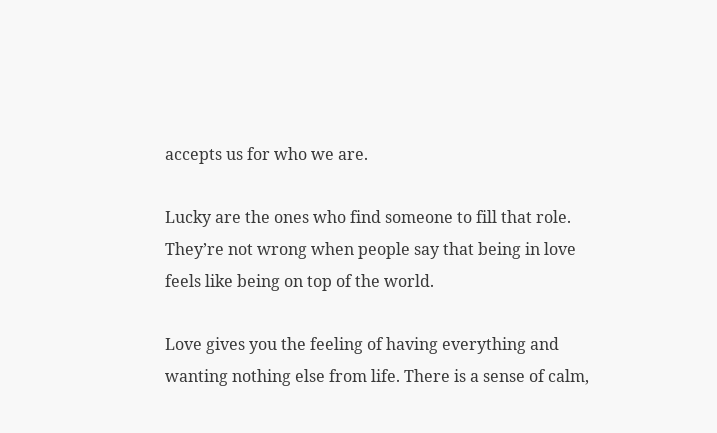accepts us for who we are.

Lucky are the ones who find someone to fill that role. They’re not wrong when people say that being in love feels like being on top of the world.

Love gives you the feeling of having everything and wanting nothing else from life. There is a sense of calm,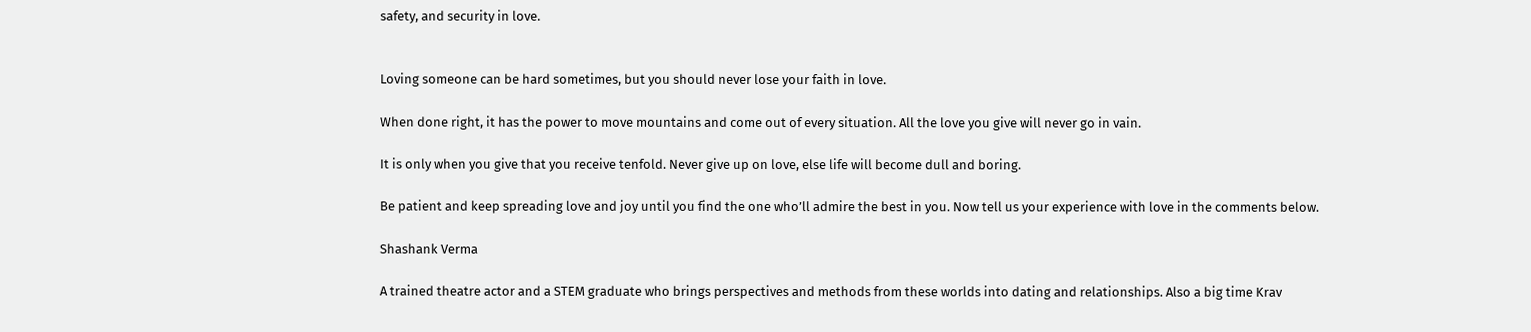safety, and security in love.


Loving someone can be hard sometimes, but you should never lose your faith in love.

When done right, it has the power to move mountains and come out of every situation. All the love you give will never go in vain.

It is only when you give that you receive tenfold. Never give up on love, else life will become dull and boring.

Be patient and keep spreading love and joy until you find the one who’ll admire the best in you. Now tell us your experience with love in the comments below.

Shashank Verma

A trained theatre actor and a STEM graduate who brings perspectives and methods from these worlds into dating and relationships. Also a big time Krav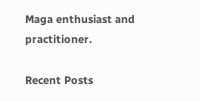Maga enthusiast and practitioner.

Recent Posts